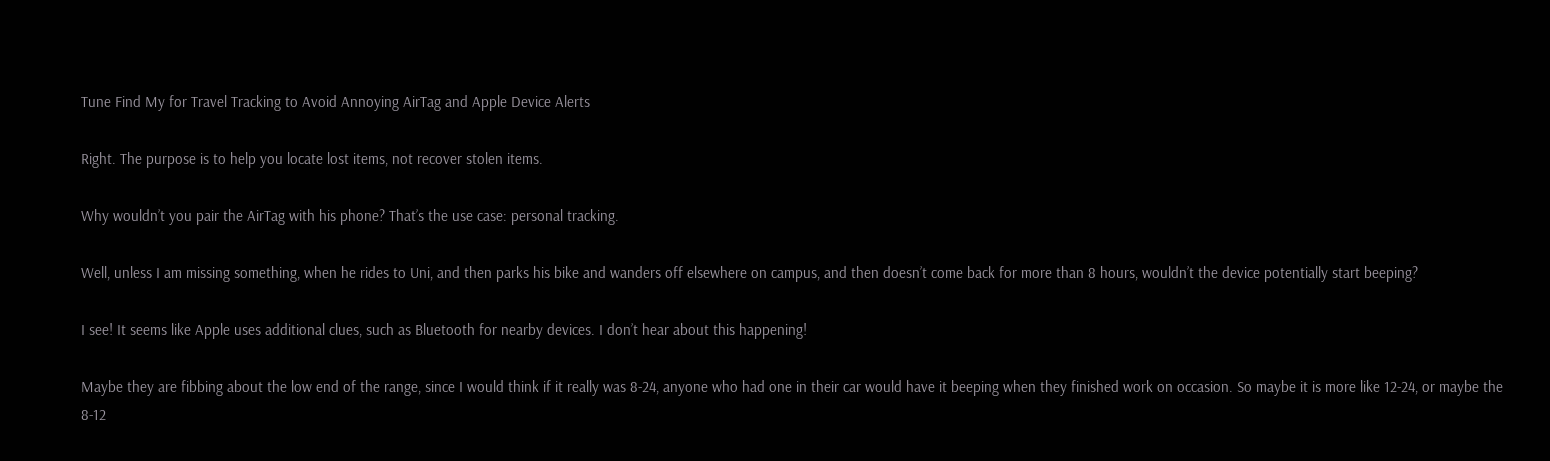Tune Find My for Travel Tracking to Avoid Annoying AirTag and Apple Device Alerts

Right. The purpose is to help you locate lost items, not recover stolen items.

Why wouldn’t you pair the AirTag with his phone? That’s the use case: personal tracking.

Well, unless I am missing something, when he rides to Uni, and then parks his bike and wanders off elsewhere on campus, and then doesn’t come back for more than 8 hours, wouldn’t the device potentially start beeping?

I see! It seems like Apple uses additional clues, such as Bluetooth for nearby devices. I don’t hear about this happening!

Maybe they are fibbing about the low end of the range, since I would think if it really was 8-24, anyone who had one in their car would have it beeping when they finished work on occasion. So maybe it is more like 12-24, or maybe the 8-12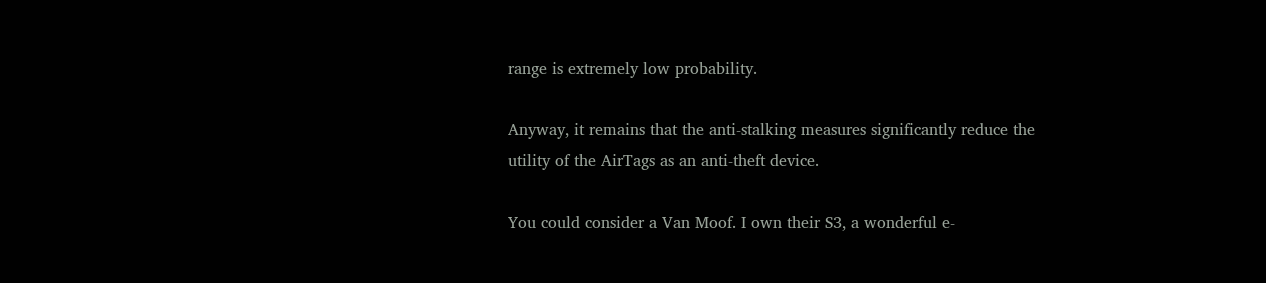range is extremely low probability.

Anyway, it remains that the anti-stalking measures significantly reduce the utility of the AirTags as an anti-theft device.

You could consider a Van Moof. I own their S3, a wonderful e-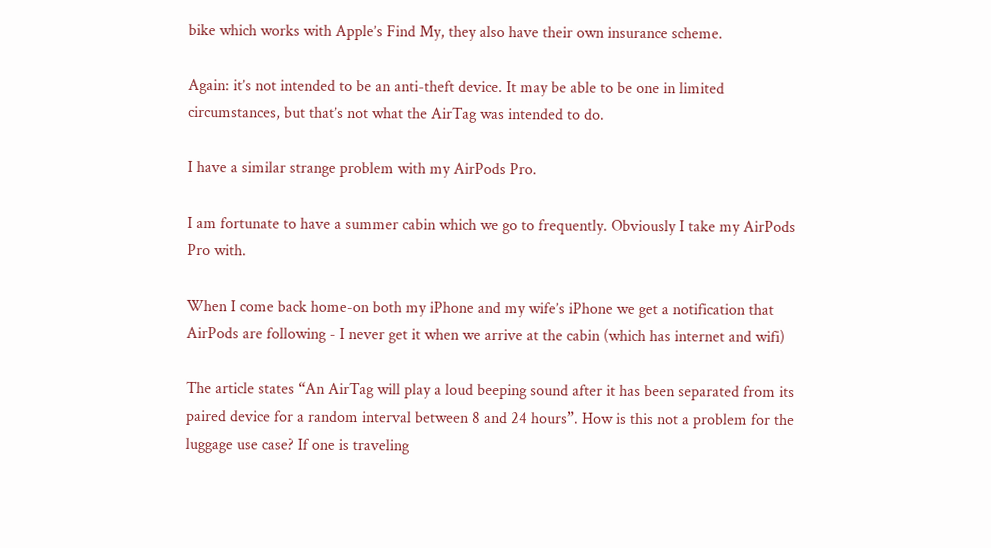bike which works with Apple’s Find My, they also have their own insurance scheme.

Again: it’s not intended to be an anti-theft device. It may be able to be one in limited circumstances, but that’s not what the AirTag was intended to do.

I have a similar strange problem with my AirPods Pro.

I am fortunate to have a summer cabin which we go to frequently. Obviously I take my AirPods Pro with.

When I come back home-on both my iPhone and my wife’s iPhone we get a notification that AirPods are following - I never get it when we arrive at the cabin (which has internet and wifi)

The article states “An AirTag will play a loud beeping sound after it has been separated from its paired device for a random interval between 8 and 24 hours”. How is this not a problem for the luggage use case? If one is traveling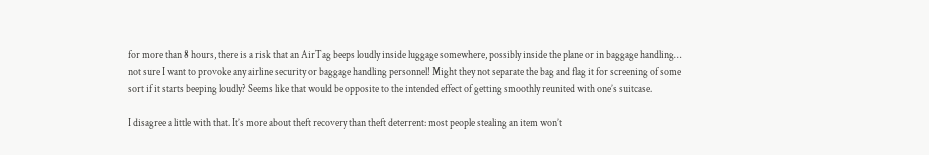for more than 8 hours, there is a risk that an AirTag beeps loudly inside luggage somewhere, possibly inside the plane or in baggage handling… not sure I want to provoke any airline security or baggage handling personnel! Might they not separate the bag and flag it for screening of some sort if it starts beeping loudly? Seems like that would be opposite to the intended effect of getting smoothly reunited with one’s suitcase.

I disagree a little with that. It’s more about theft recovery than theft deterrent: most people stealing an item won’t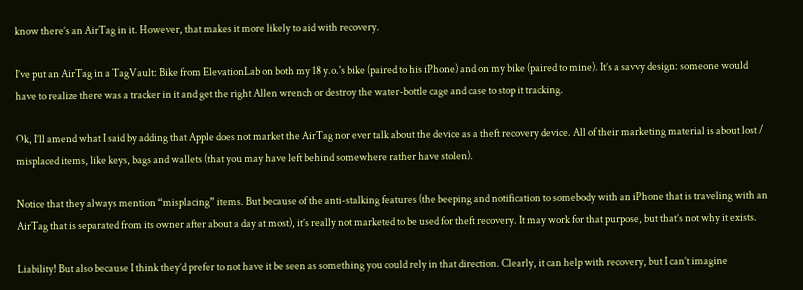know there’s an AirTag in it. However, that makes it more likely to aid with recovery.

I’ve put an AirTag in a TagVault: Bike from ElevationLab on both my 18 y.o.'s bike (paired to his iPhone) and on my bike (paired to mine). It’s a savvy design: someone would have to realize there was a tracker in it and get the right Allen wrench or destroy the water-bottle cage and case to stop it tracking.

Ok, I’ll amend what I said by adding that Apple does not market the AirTag nor ever talk about the device as a theft recovery device. All of their marketing material is about lost / misplaced items, like keys, bags and wallets (that you may have left behind somewhere rather have stolen).

Notice that they always mention “misplacing” items. But because of the anti-stalking features (the beeping and notification to somebody with an iPhone that is traveling with an AirTag that is separated from its owner after about a day at most), it’s really not marketed to be used for theft recovery. It may work for that purpose, but that’s not why it exists.

Liability! But also because I think they’d prefer to not have it be seen as something you could rely in that direction. Clearly, it can help with recovery, but I can’t imagine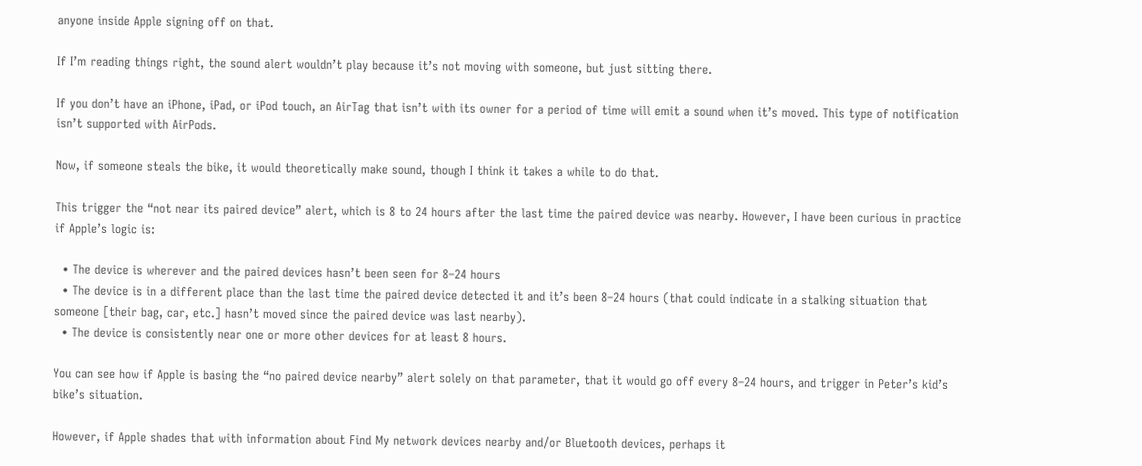anyone inside Apple signing off on that.

If I’m reading things right, the sound alert wouldn’t play because it’s not moving with someone, but just sitting there.

If you don’t have an iPhone, iPad, or iPod touch, an AirTag that isn’t with its owner for a period of time will emit a sound when it’s moved. This type of notification isn’t supported with AirPods.

Now, if someone steals the bike, it would theoretically make sound, though I think it takes a while to do that.

This trigger the “not near its paired device” alert, which is 8 to 24 hours after the last time the paired device was nearby. However, I have been curious in practice if Apple’s logic is:

  • The device is wherever and the paired devices hasn’t been seen for 8–24 hours
  • The device is in a different place than the last time the paired device detected it and it’s been 8–24 hours (that could indicate in a stalking situation that someone [their bag, car, etc.] hasn’t moved since the paired device was last nearby).
  • The device is consistently near one or more other devices for at least 8 hours.

You can see how if Apple is basing the “no paired device nearby” alert solely on that parameter, that it would go off every 8–24 hours, and trigger in Peter’s kid’s bike’s situation.

However, if Apple shades that with information about Find My network devices nearby and/or Bluetooth devices, perhaps it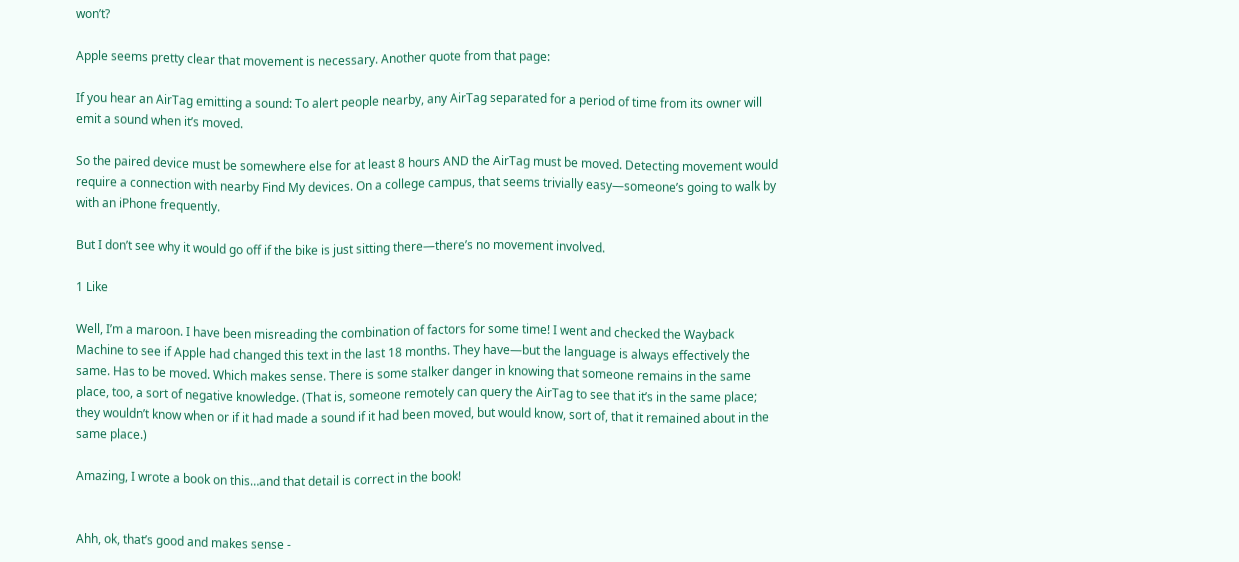won’t?

Apple seems pretty clear that movement is necessary. Another quote from that page:

If you hear an AirTag emitting a sound: To alert people nearby, any AirTag separated for a period of time from its owner will emit a sound when it’s moved.

So the paired device must be somewhere else for at least 8 hours AND the AirTag must be moved. Detecting movement would require a connection with nearby Find My devices. On a college campus, that seems trivially easy—someone’s going to walk by with an iPhone frequently.

But I don’t see why it would go off if the bike is just sitting there—there’s no movement involved.

1 Like

Well, I’m a maroon. I have been misreading the combination of factors for some time! I went and checked the Wayback Machine to see if Apple had changed this text in the last 18 months. They have—but the language is always effectively the same. Has to be moved. Which makes sense. There is some stalker danger in knowing that someone remains in the same place, too, a sort of negative knowledge. (That is, someone remotely can query the AirTag to see that it’s in the same place; they wouldn’t know when or if it had made a sound if it had been moved, but would know, sort of, that it remained about in the same place.)

Amazing, I wrote a book on this…and that detail is correct in the book!


Ahh, ok, that’s good and makes sense -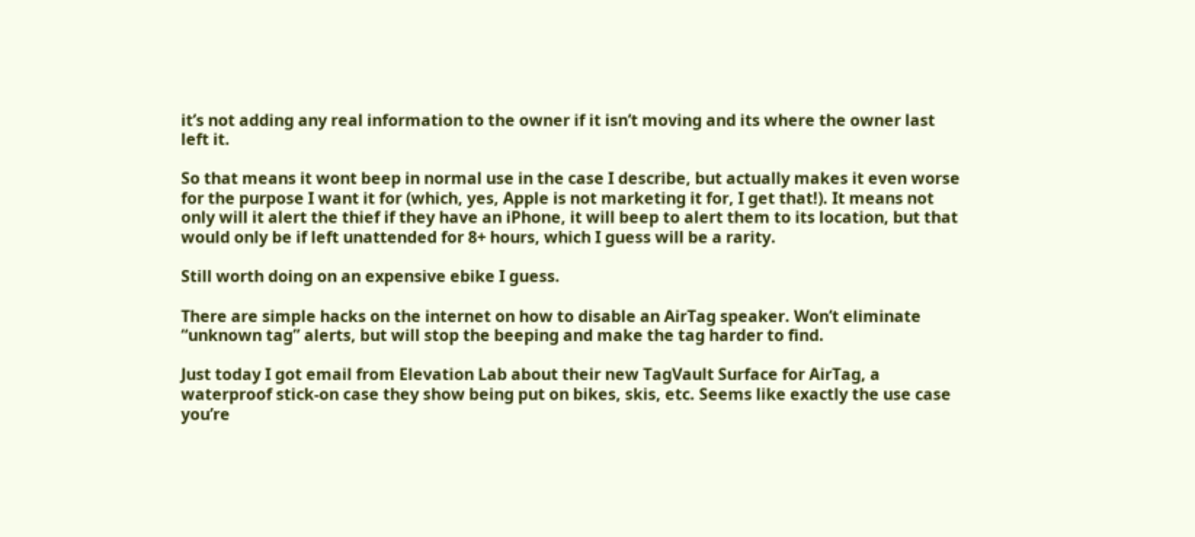it’s not adding any real information to the owner if it isn’t moving and its where the owner last left it.

So that means it wont beep in normal use in the case I describe, but actually makes it even worse for the purpose I want it for (which, yes, Apple is not marketing it for, I get that!). It means not only will it alert the thief if they have an iPhone, it will beep to alert them to its location, but that would only be if left unattended for 8+ hours, which I guess will be a rarity.

Still worth doing on an expensive ebike I guess.

There are simple hacks on the internet on how to disable an AirTag speaker. Won’t eliminate “unknown tag” alerts, but will stop the beeping and make the tag harder to find.

Just today I got email from Elevation Lab about their new TagVault Surface for AirTag, a waterproof stick-on case they show being put on bikes, skis, etc. Seems like exactly the use case you’re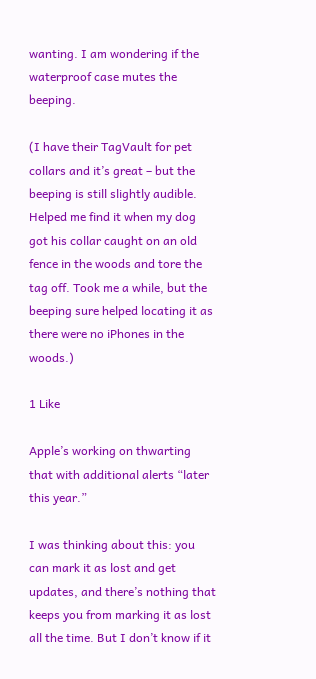wanting. I am wondering if the waterproof case mutes the beeping.

(I have their TagVault for pet collars and it’s great – but the beeping is still slightly audible. Helped me find it when my dog got his collar caught on an old fence in the woods and tore the tag off. Took me a while, but the beeping sure helped locating it as there were no iPhones in the woods.)

1 Like

Apple’s working on thwarting that with additional alerts “later this year.”

I was thinking about this: you can mark it as lost and get updates, and there’s nothing that keeps you from marking it as lost all the time. But I don’t know if it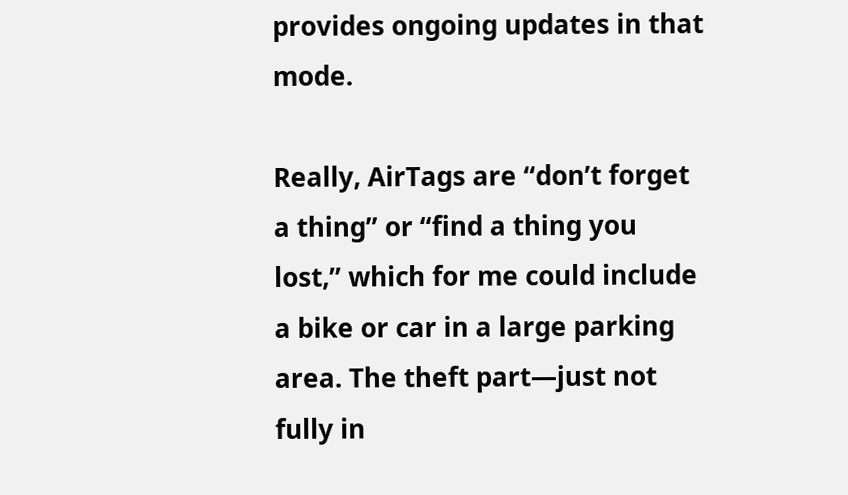provides ongoing updates in that mode.

Really, AirTags are “don’t forget a thing” or “find a thing you lost,” which for me could include a bike or car in a large parking area. The theft part—just not fully in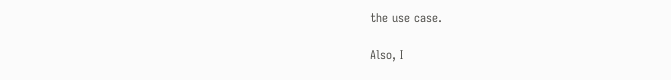the use case.

Also, I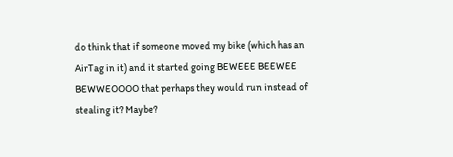do think that if someone moved my bike (which has an AirTag in it) and it started going BEWEEE BEEWEE BEWWEOOOO that perhaps they would run instead of stealing it? Maybe?